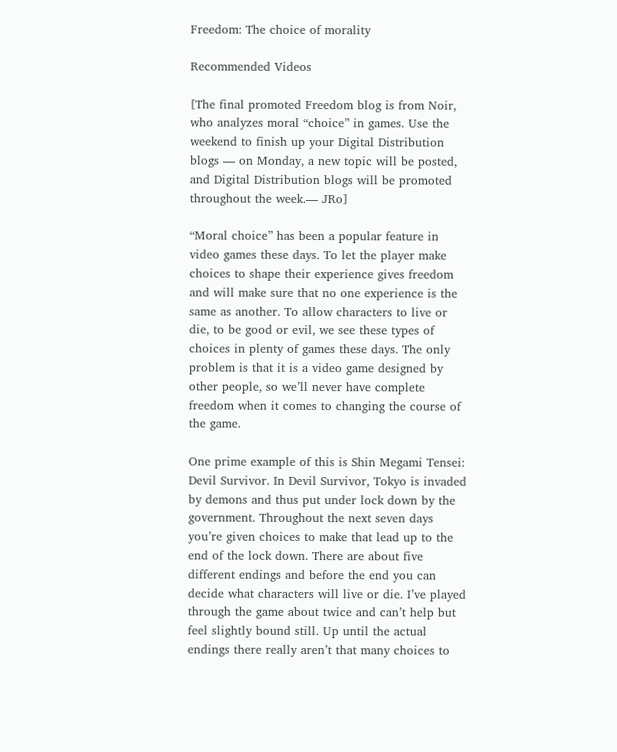Freedom: The choice of morality

Recommended Videos

[The final promoted Freedom blog is from Noir, who analyzes moral “choice” in games. Use the weekend to finish up your Digital Distribution blogs — on Monday, a new topic will be posted, and Digital Distribution blogs will be promoted throughout the week.— JRo]

“Moral choice” has been a popular feature in video games these days. To let the player make choices to shape their experience gives freedom and will make sure that no one experience is the same as another. To allow characters to live or die, to be good or evil, we see these types of choices in plenty of games these days. The only problem is that it is a video game designed by other people, so we’ll never have complete freedom when it comes to changing the course of the game.

One prime example of this is Shin Megami Tensei: Devil Survivor. In Devil Survivor, Tokyo is invaded by demons and thus put under lock down by the government. Throughout the next seven days you’re given choices to make that lead up to the end of the lock down. There are about five different endings and before the end you can decide what characters will live or die. I’ve played through the game about twice and can’t help but feel slightly bound still. Up until the actual endings there really aren’t that many choices to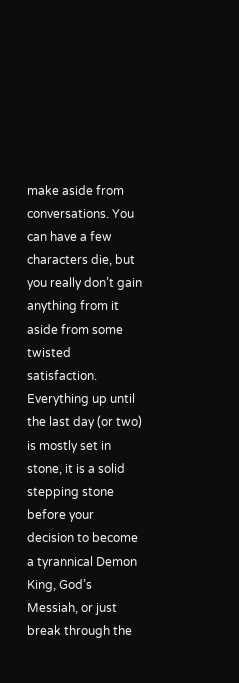make aside from conversations. You can have a few characters die, but you really don’t gain anything from it aside from some twisted satisfaction. Everything up until the last day (or two) is mostly set in stone, it is a solid stepping stone before your decision to become a tyrannical Demon King, God’s Messiah, or just break through the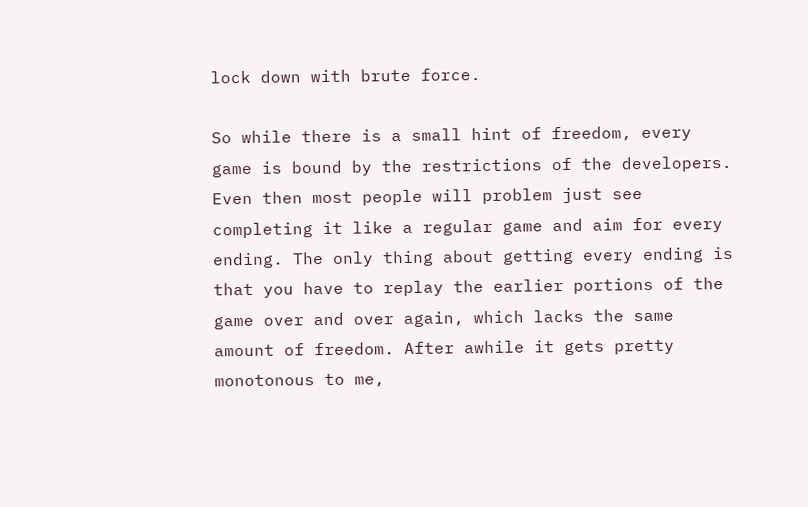lock down with brute force.

So while there is a small hint of freedom, every game is bound by the restrictions of the developers. Even then most people will problem just see completing it like a regular game and aim for every ending. The only thing about getting every ending is that you have to replay the earlier portions of the game over and over again, which lacks the same amount of freedom. After awhile it gets pretty monotonous to me,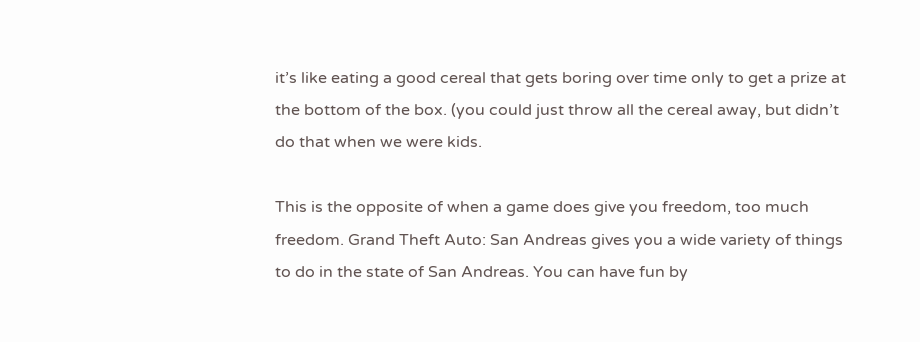it’s like eating a good cereal that gets boring over time only to get a prize at the bottom of the box. (you could just throw all the cereal away, but didn’t do that when we were kids.

This is the opposite of when a game does give you freedom, too much freedom. Grand Theft Auto: San Andreas gives you a wide variety of things to do in the state of San Andreas. You can have fun by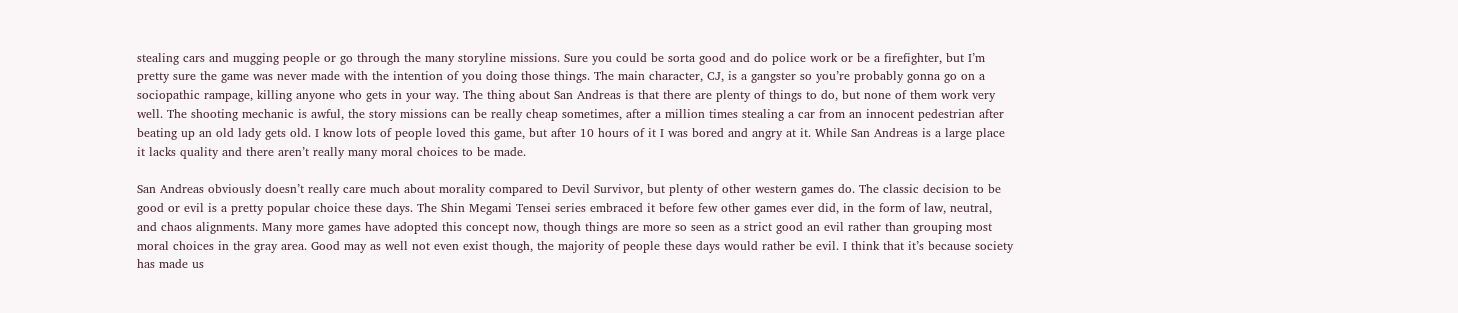stealing cars and mugging people or go through the many storyline missions. Sure you could be sorta good and do police work or be a firefighter, but I’m pretty sure the game was never made with the intention of you doing those things. The main character, CJ, is a gangster so you’re probably gonna go on a sociopathic rampage, killing anyone who gets in your way. The thing about San Andreas is that there are plenty of things to do, but none of them work very well. The shooting mechanic is awful, the story missions can be really cheap sometimes, after a million times stealing a car from an innocent pedestrian after beating up an old lady gets old. I know lots of people loved this game, but after 10 hours of it I was bored and angry at it. While San Andreas is a large place it lacks quality and there aren’t really many moral choices to be made.

San Andreas obviously doesn’t really care much about morality compared to Devil Survivor, but plenty of other western games do. The classic decision to be good or evil is a pretty popular choice these days. The Shin Megami Tensei series embraced it before few other games ever did, in the form of law, neutral, and chaos alignments. Many more games have adopted this concept now, though things are more so seen as a strict good an evil rather than grouping most moral choices in the gray area. Good may as well not even exist though, the majority of people these days would rather be evil. I think that it’s because society has made us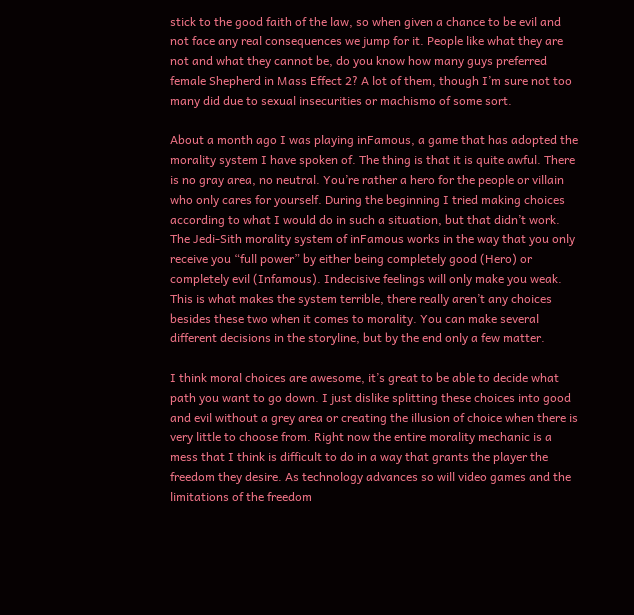stick to the good faith of the law, so when given a chance to be evil and not face any real consequences we jump for it. People like what they are not and what they cannot be, do you know how many guys preferred female Shepherd in Mass Effect 2? A lot of them, though I’m sure not too many did due to sexual insecurities or machismo of some sort.

About a month ago I was playing inFamous, a game that has adopted the morality system I have spoken of. The thing is that it is quite awful. There is no gray area, no neutral. You’re rather a hero for the people or villain who only cares for yourself. During the beginning I tried making choices according to what I would do in such a situation, but that didn’t work. The Jedi-Sith morality system of inFamous works in the way that you only receive you “full power” by either being completely good (Hero) or completely evil (Infamous). Indecisive feelings will only make you weak. This is what makes the system terrible, there really aren’t any choices besides these two when it comes to morality. You can make several different decisions in the storyline, but by the end only a few matter.

I think moral choices are awesome, it’s great to be able to decide what path you want to go down. I just dislike splitting these choices into good and evil without a grey area or creating the illusion of choice when there is very little to choose from. Right now the entire morality mechanic is a mess that I think is difficult to do in a way that grants the player the freedom they desire. As technology advances so will video games and the limitations of the freedom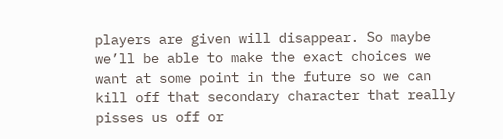players are given will disappear. So maybe we’ll be able to make the exact choices we want at some point in the future so we can kill off that secondary character that really pisses us off or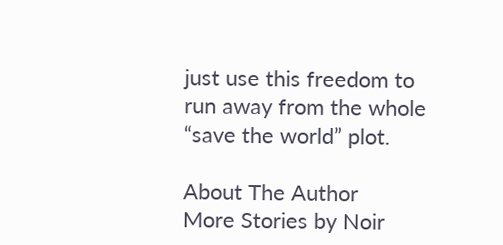just use this freedom to run away from the whole “save the world” plot.

About The Author
More Stories by Noir